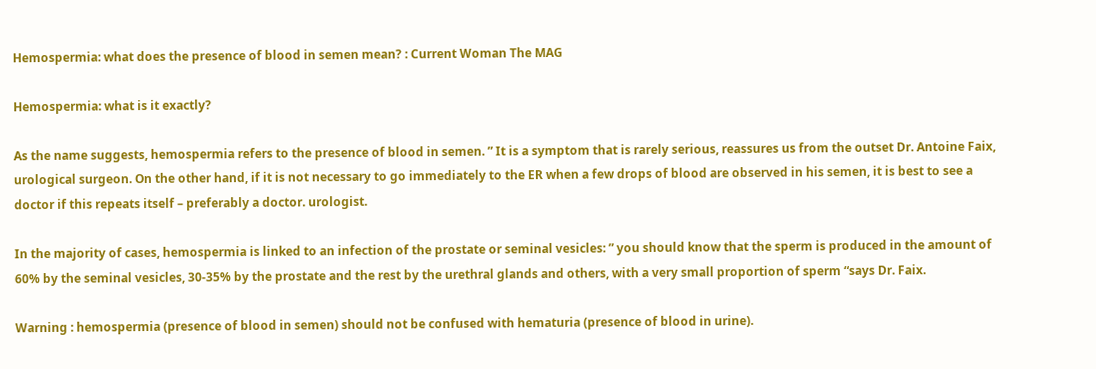Hemospermia: what does the presence of blood in semen mean? : Current Woman The MAG

Hemospermia: what is it exactly?

As the name suggests, hemospermia refers to the presence of blood in semen. ” It is a symptom that is rarely serious, reassures us from the outset Dr. Antoine Faix, urological surgeon. On the other hand, if it is not necessary to go immediately to the ER when a few drops of blood are observed in his semen, it is best to see a doctor if this repeats itself – preferably a doctor. urologist.

In the majority of cases, hemospermia is linked to an infection of the prostate or seminal vesicles: ” you should know that the sperm is produced in the amount of 60% by the seminal vesicles, 30-35% by the prostate and the rest by the urethral glands and others, with a very small proportion of sperm “says Dr. Faix.

Warning : hemospermia (presence of blood in semen) should not be confused with hematuria (presence of blood in urine).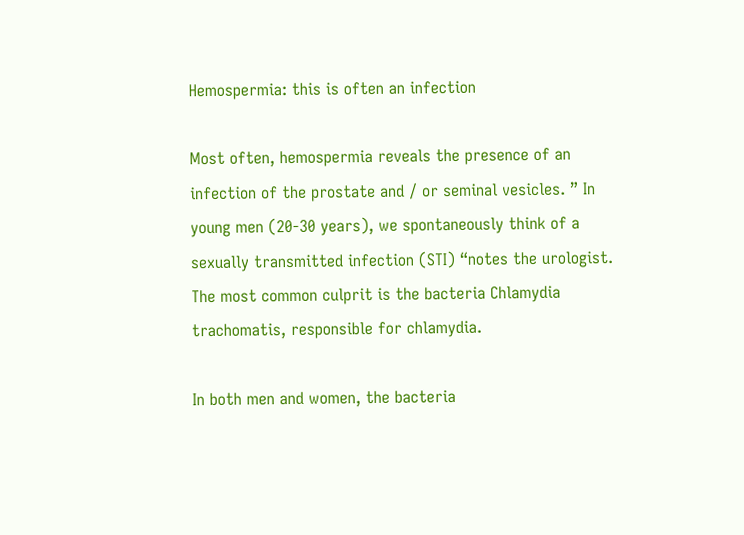Hemospermia: this is often an infection

Most often, hemospermia reveals the presence of an infection of the prostate and / or seminal vesicles. ” In young men (20-30 years), we spontaneously think of a sexually transmitted infection (STI) “notes the urologist. The most common culprit is the bacteria Chlamydia trachomatis, responsible for chlamydia.

In both men and women, the bacteria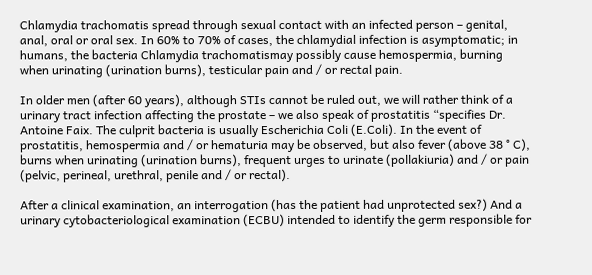Chlamydia trachomatis spread through sexual contact with an infected person – genital, anal, oral or oral sex. In 60% to 70% of cases, the chlamydial infection is asymptomatic; in humans, the bacteria Chlamydia trachomatismay possibly cause hemospermia, burning when urinating (urination burns), testicular pain and / or rectal pain.

In older men (after 60 years), although STIs cannot be ruled out, we will rather think of a urinary tract infection affecting the prostate – we also speak of prostatitis “specifies Dr. Antoine Faix. The culprit bacteria is usually Escherichia Coli (E.Coli). In the event of prostatitis, hemospermia and / or hematuria may be observed, but also fever (above 38 ° C), burns when urinating (urination burns), frequent urges to urinate (pollakiuria) and / or pain (pelvic, perineal, urethral, penile and / or rectal).

After a clinical examination, an interrogation (has the patient had unprotected sex?) And a urinary cytobacteriological examination (ECBU) intended to identify the germ responsible for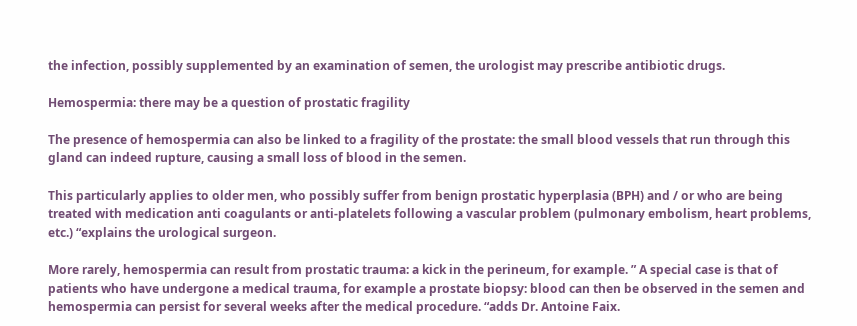the infection, possibly supplemented by an examination of semen, the urologist may prescribe antibiotic drugs.

Hemospermia: there may be a question of prostatic fragility

The presence of hemospermia can also be linked to a fragility of the prostate: the small blood vessels that run through this gland can indeed rupture, causing a small loss of blood in the semen.

This particularly applies to older men, who possibly suffer from benign prostatic hyperplasia (BPH) and / or who are being treated with medication anti coagulants or anti-platelets following a vascular problem (pulmonary embolism, heart problems, etc.) “explains the urological surgeon.

More rarely, hemospermia can result from prostatic trauma: a kick in the perineum, for example. ” A special case is that of patients who have undergone a medical trauma, for example a prostate biopsy: blood can then be observed in the semen and hemospermia can persist for several weeks after the medical procedure. “adds Dr. Antoine Faix.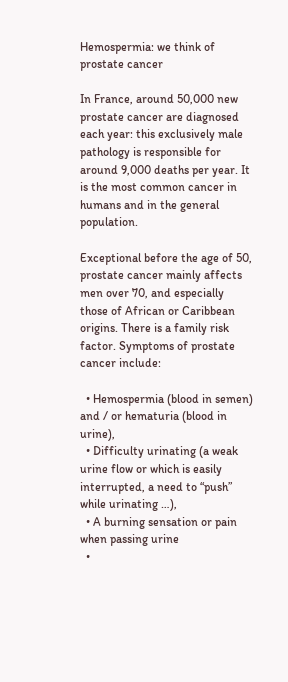Hemospermia: we think of prostate cancer

In France, around 50,000 new prostate cancer are diagnosed each year: this exclusively male pathology is responsible for around 9,000 deaths per year. It is the most common cancer in humans and in the general population.

Exceptional before the age of 50, prostate cancer mainly affects men over 70, and especially those of African or Caribbean origins. There is a family risk factor. Symptoms of prostate cancer include:

  • Hemospermia (blood in semen) and / or hematuria (blood in urine),
  • Difficulty urinating (a weak urine flow or which is easily interrupted, a need to “push” while urinating …),
  • A burning sensation or pain when passing urine
  •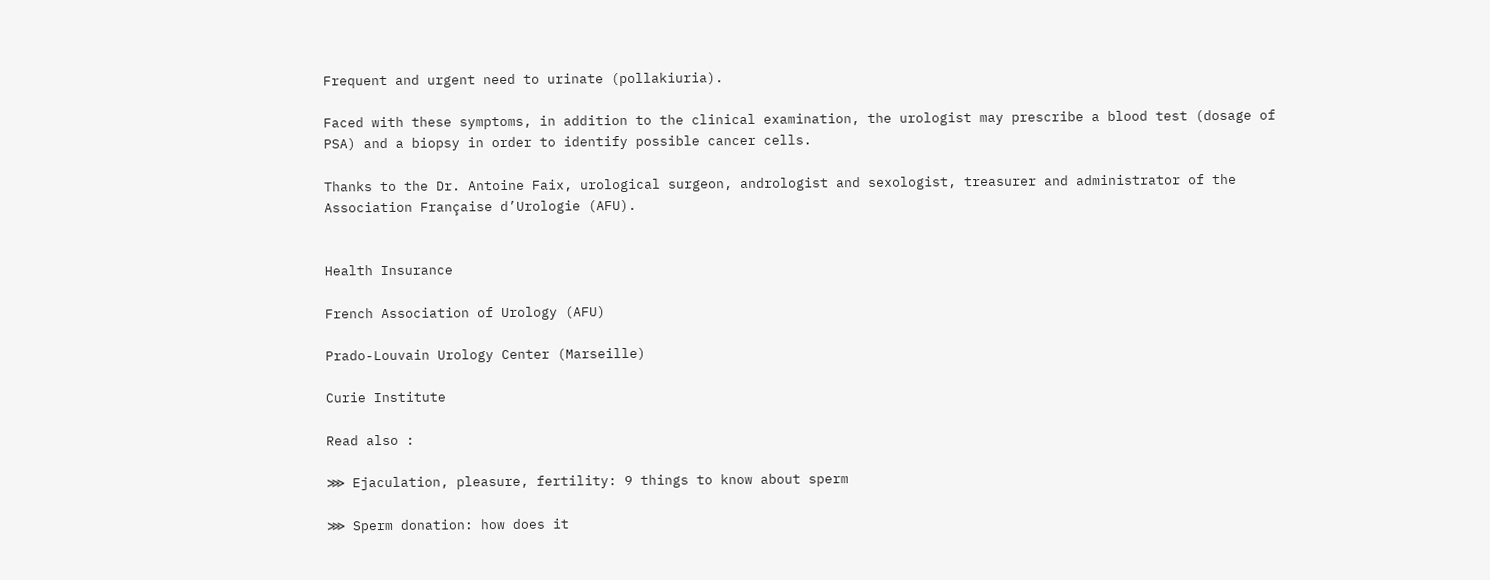Frequent and urgent need to urinate (pollakiuria).

Faced with these symptoms, in addition to the clinical examination, the urologist may prescribe a blood test (dosage of PSA) and a biopsy in order to identify possible cancer cells.

Thanks to the Dr. Antoine Faix, urological surgeon, andrologist and sexologist, treasurer and administrator of the Association Française d’Urologie (AFU).


Health Insurance

French Association of Urology (AFU)

Prado-Louvain Urology Center (Marseille)

Curie Institute

Read also :

⋙ Ejaculation, pleasure, fertility: 9 things to know about sperm

⋙ Sperm donation: how does it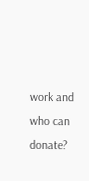work and who can donate?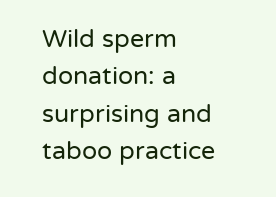Wild sperm donation: a surprising and taboo practice